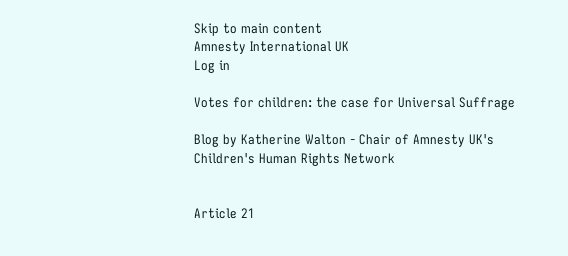Skip to main content
Amnesty International UK
Log in

Votes for children: the case for Universal Suffrage

Blog by Katherine Walton - Chair of Amnesty UK's Children's Human Rights Network


Article 21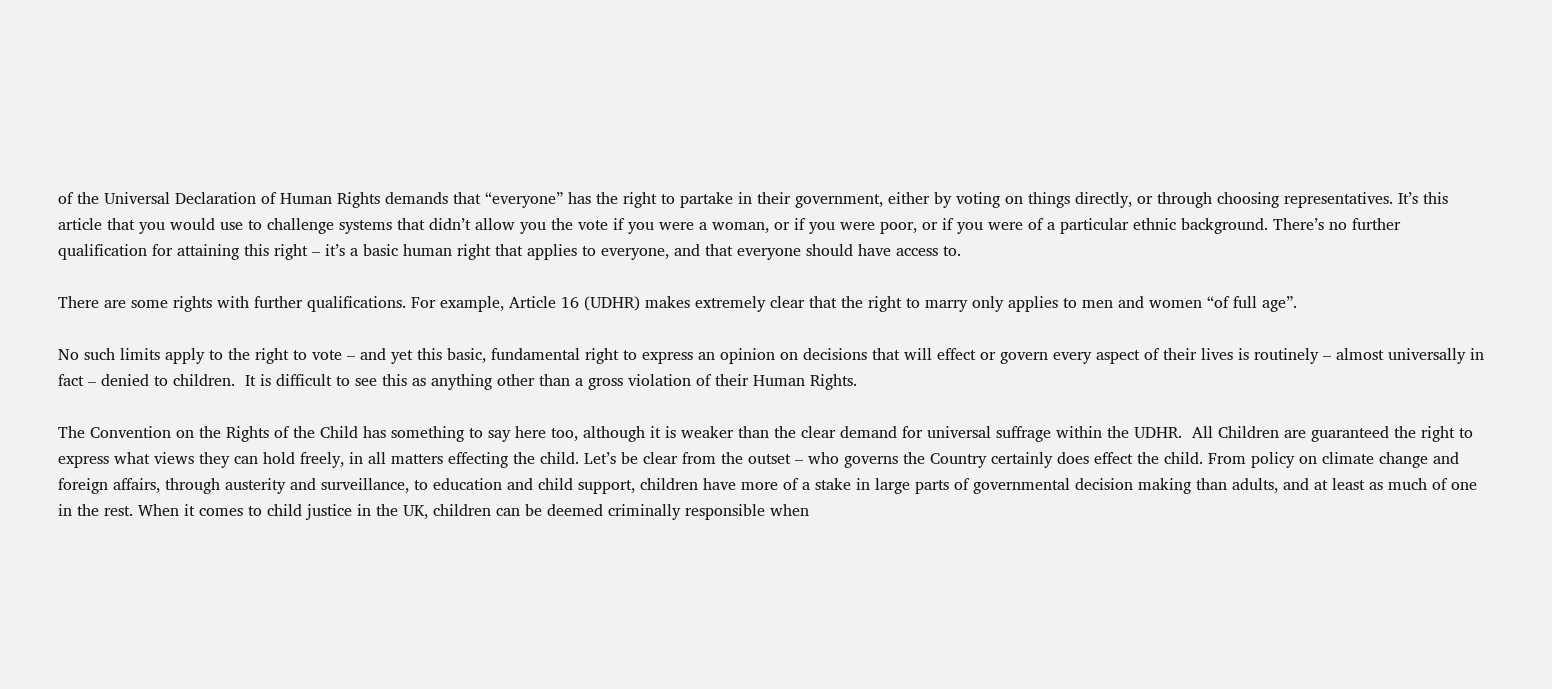of the Universal Declaration of Human Rights demands that “everyone” has the right to partake in their government, either by voting on things directly, or through choosing representatives. It’s this article that you would use to challenge systems that didn’t allow you the vote if you were a woman, or if you were poor, or if you were of a particular ethnic background. There’s no further qualification for attaining this right – it’s a basic human right that applies to everyone, and that everyone should have access to.

There are some rights with further qualifications. For example, Article 16 (UDHR) makes extremely clear that the right to marry only applies to men and women “of full age”.

No such limits apply to the right to vote – and yet this basic, fundamental right to express an opinion on decisions that will effect or govern every aspect of their lives is routinely – almost universally in fact – denied to children.  It is difficult to see this as anything other than a gross violation of their Human Rights.

The Convention on the Rights of the Child has something to say here too, although it is weaker than the clear demand for universal suffrage within the UDHR.  All Children are guaranteed the right to express what views they can hold freely, in all matters effecting the child. Let’s be clear from the outset – who governs the Country certainly does effect the child. From policy on climate change and foreign affairs, through austerity and surveillance, to education and child support, children have more of a stake in large parts of governmental decision making than adults, and at least as much of one in the rest. When it comes to child justice in the UK, children can be deemed criminally responsible when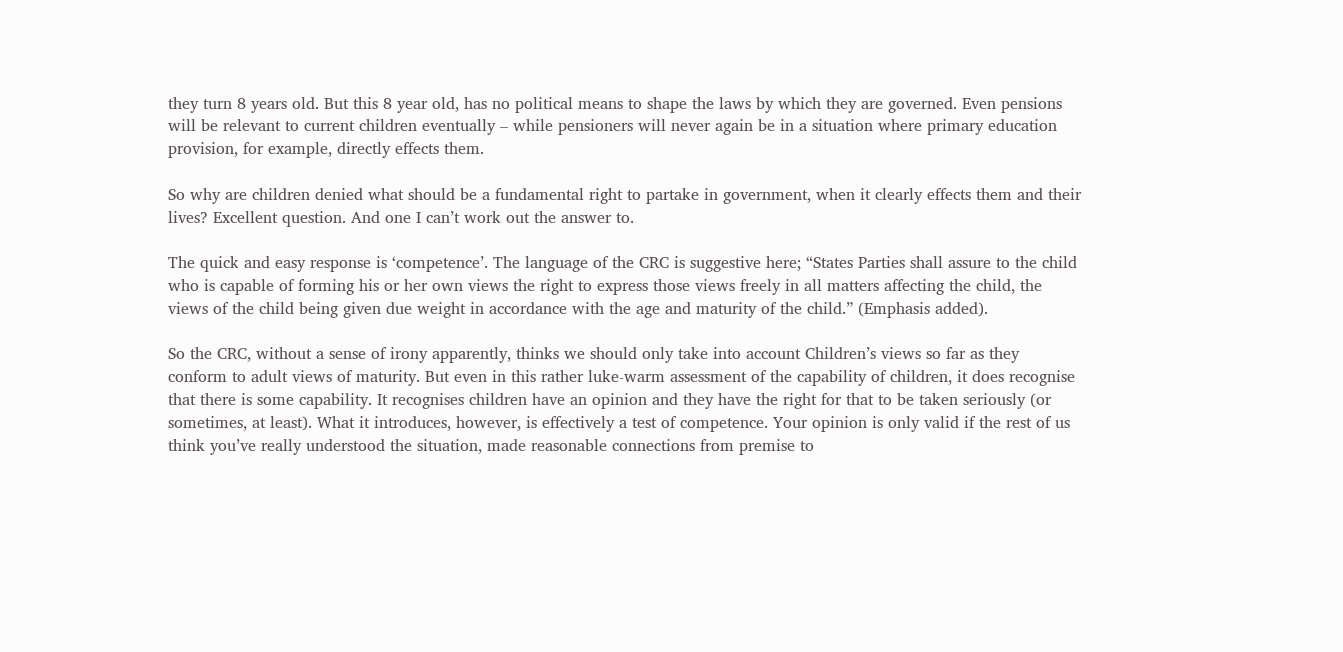they turn 8 years old. But this 8 year old, has no political means to shape the laws by which they are governed. Even pensions will be relevant to current children eventually – while pensioners will never again be in a situation where primary education provision, for example, directly effects them.

So why are children denied what should be a fundamental right to partake in government, when it clearly effects them and their lives? Excellent question. And one I can’t work out the answer to.

The quick and easy response is ‘competence’. The language of the CRC is suggestive here; “States Parties shall assure to the child who is capable of forming his or her own views the right to express those views freely in all matters affecting the child, the views of the child being given due weight in accordance with the age and maturity of the child.” (Emphasis added).

So the CRC, without a sense of irony apparently, thinks we should only take into account Children’s views so far as they conform to adult views of maturity. But even in this rather luke-warm assessment of the capability of children, it does recognise that there is some capability. It recognises children have an opinion and they have the right for that to be taken seriously (or sometimes, at least). What it introduces, however, is effectively a test of competence. Your opinion is only valid if the rest of us think you’ve really understood the situation, made reasonable connections from premise to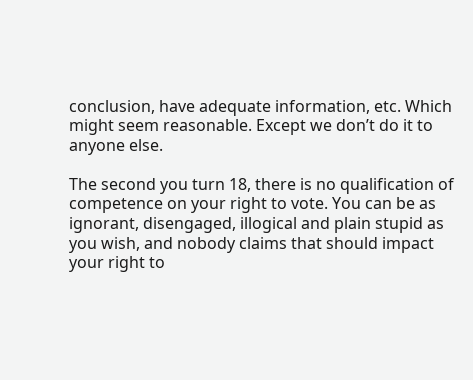conclusion, have adequate information, etc. Which might seem reasonable. Except we don’t do it to anyone else.

The second you turn 18, there is no qualification of competence on your right to vote. You can be as ignorant, disengaged, illogical and plain stupid as you wish, and nobody claims that should impact your right to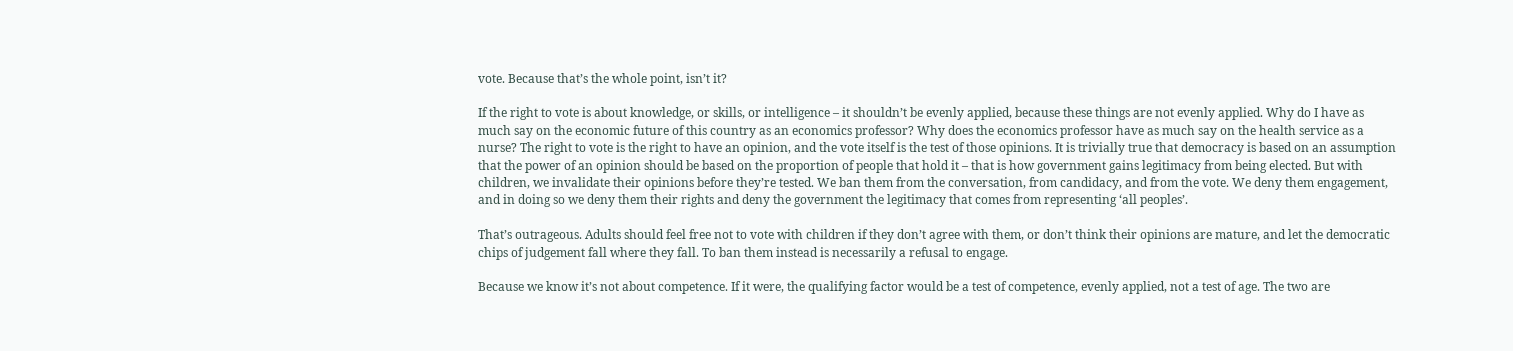vote. Because that’s the whole point, isn’t it?

If the right to vote is about knowledge, or skills, or intelligence – it shouldn’t be evenly applied, because these things are not evenly applied. Why do I have as much say on the economic future of this country as an economics professor? Why does the economics professor have as much say on the health service as a nurse? The right to vote is the right to have an opinion, and the vote itself is the test of those opinions. It is trivially true that democracy is based on an assumption that the power of an opinion should be based on the proportion of people that hold it – that is how government gains legitimacy from being elected. But with children, we invalidate their opinions before they’re tested. We ban them from the conversation, from candidacy, and from the vote. We deny them engagement, and in doing so we deny them their rights and deny the government the legitimacy that comes from representing ‘all peoples’.

That’s outrageous. Adults should feel free not to vote with children if they don’t agree with them, or don’t think their opinions are mature, and let the democratic chips of judgement fall where they fall. To ban them instead is necessarily a refusal to engage.

Because we know it’s not about competence. If it were, the qualifying factor would be a test of competence, evenly applied, not a test of age. The two are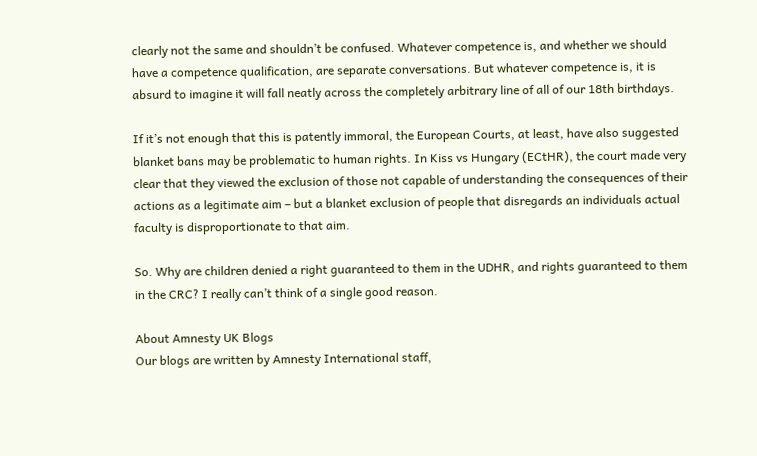clearly not the same and shouldn’t be confused. Whatever competence is, and whether we should have a competence qualification, are separate conversations. But whatever competence is, it is absurd to imagine it will fall neatly across the completely arbitrary line of all of our 18th birthdays.

If it’s not enough that this is patently immoral, the European Courts, at least, have also suggested blanket bans may be problematic to human rights. In Kiss vs Hungary (ECtHR), the court made very clear that they viewed the exclusion of those not capable of understanding the consequences of their actions as a legitimate aim – but a blanket exclusion of people that disregards an individuals actual faculty is disproportionate to that aim.

So. Why are children denied a right guaranteed to them in the UDHR, and rights guaranteed to them in the CRC? I really can’t think of a single good reason.

About Amnesty UK Blogs
Our blogs are written by Amnesty International staff,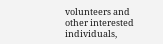volunteers and other interested individuals,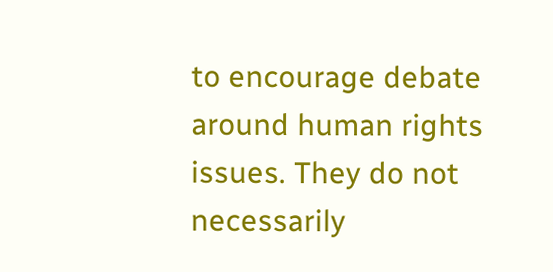to encourage debate around human rights issues. They do not necessarily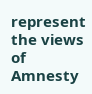represent the views of Amnesty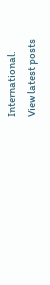International.
View latest posts